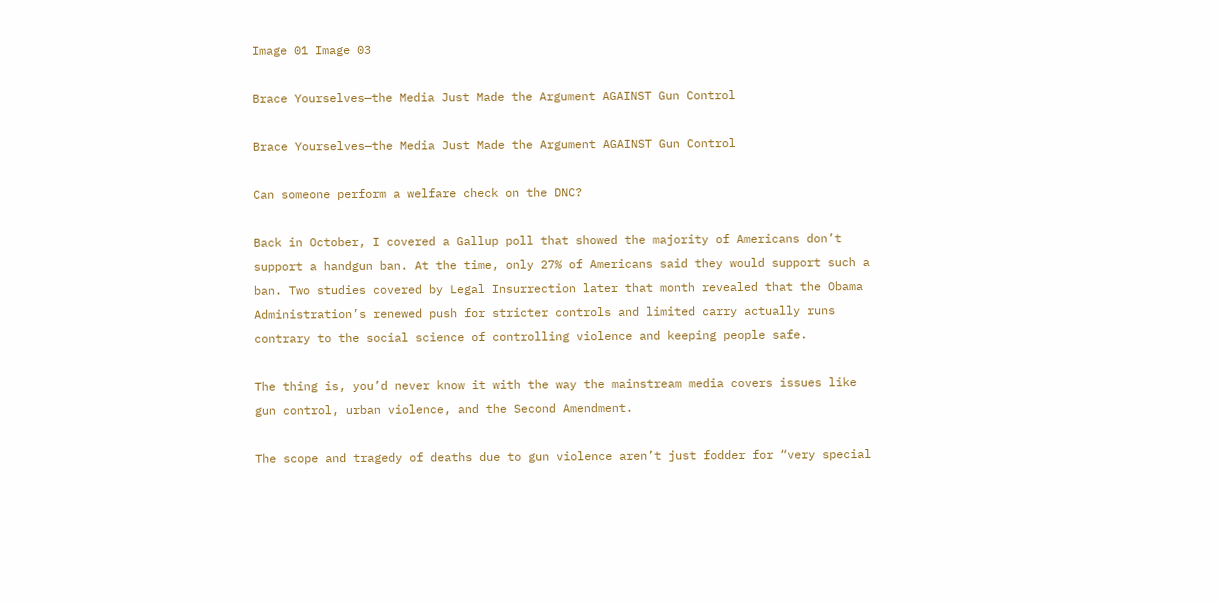Image 01 Image 03

Brace Yourselves—the Media Just Made the Argument AGAINST Gun Control

Brace Yourselves—the Media Just Made the Argument AGAINST Gun Control

Can someone perform a welfare check on the DNC?

Back in October, I covered a Gallup poll that showed the majority of Americans don’t support a handgun ban. At the time, only 27% of Americans said they would support such a ban. Two studies covered by Legal Insurrection later that month revealed that the Obama Administration’s renewed push for stricter controls and limited carry actually runs contrary to the social science of controlling violence and keeping people safe.

The thing is, you’d never know it with the way the mainstream media covers issues like gun control, urban violence, and the Second Amendment.

The scope and tragedy of deaths due to gun violence aren’t just fodder for “very special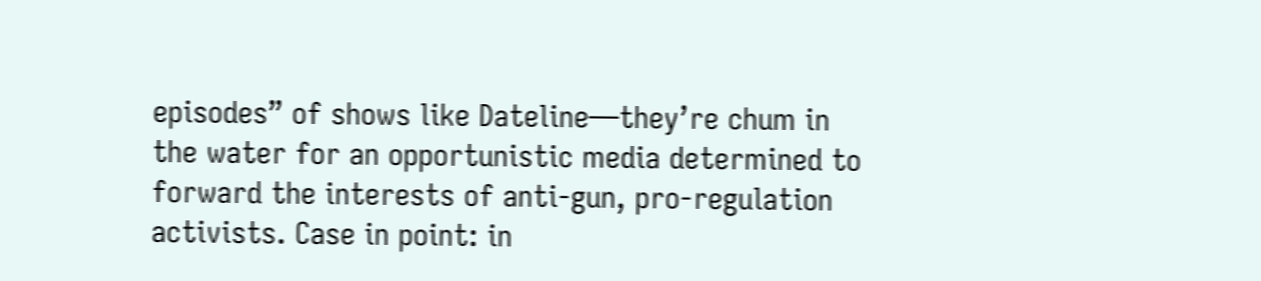episodes” of shows like Dateline—they’re chum in the water for an opportunistic media determined to forward the interests of anti-gun, pro-regulation activists. Case in point: in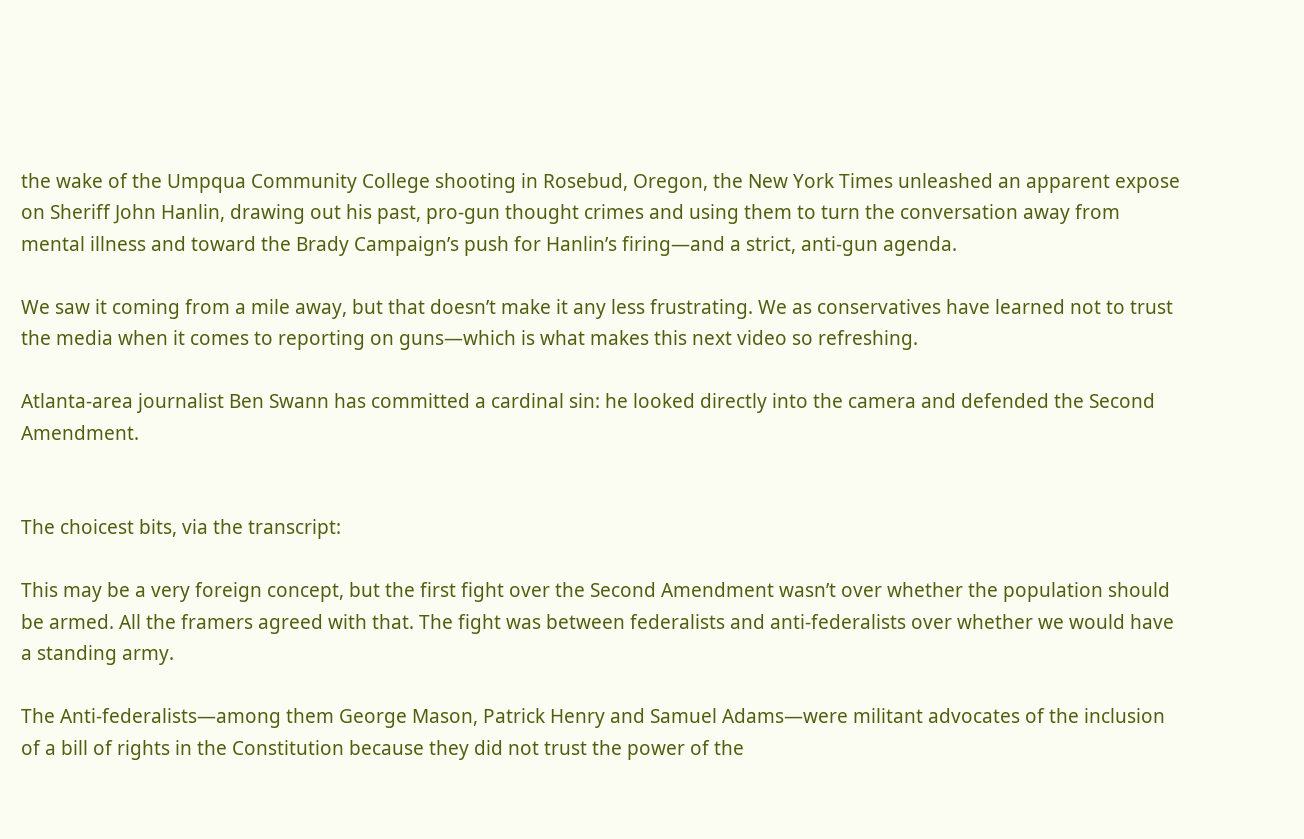the wake of the Umpqua Community College shooting in Rosebud, Oregon, the New York Times unleashed an apparent expose on Sheriff John Hanlin, drawing out his past, pro-gun thought crimes and using them to turn the conversation away from mental illness and toward the Brady Campaign’s push for Hanlin’s firing—and a strict, anti-gun agenda.

We saw it coming from a mile away, but that doesn’t make it any less frustrating. We as conservatives have learned not to trust the media when it comes to reporting on guns—which is what makes this next video so refreshing.

Atlanta-area journalist Ben Swann has committed a cardinal sin: he looked directly into the camera and defended the Second Amendment.


The choicest bits, via the transcript:

This may be a very foreign concept, but the first fight over the Second Amendment wasn’t over whether the population should be armed. All the framers agreed with that. The fight was between federalists and anti-federalists over whether we would have a standing army.

The Anti-federalists―among them George Mason, Patrick Henry and Samuel Adams―were militant advocates of the inclusion of a bill of rights in the Constitution because they did not trust the power of the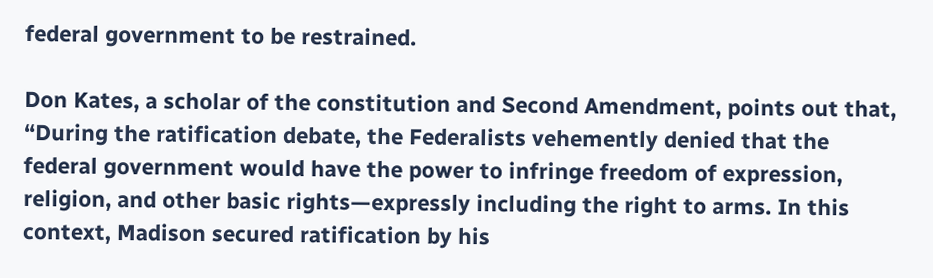federal government to be restrained.

Don Kates, a scholar of the constitution and Second Amendment, points out that, “During the ratification debate, the Federalists vehemently denied that the federal government would have the power to infringe freedom of expression, religion, and other basic rights—expressly including the right to arms. In this context, Madison secured ratification by his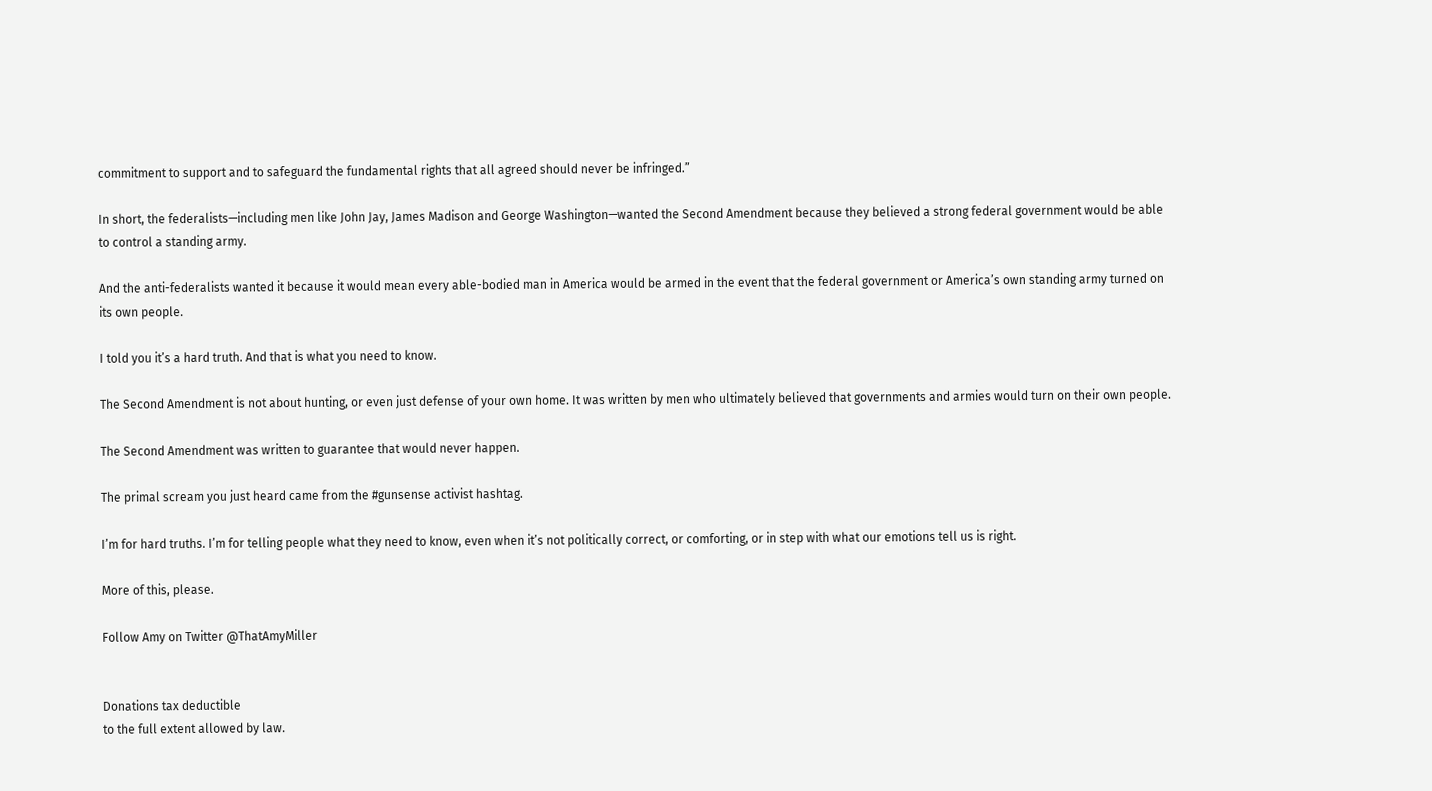commitment to support and to safeguard the fundamental rights that all agreed should never be infringed.”

In short, the federalists—including men like John Jay, James Madison and George Washington—wanted the Second Amendment because they believed a strong federal government would be able to control a standing army.

And the anti-federalists wanted it because it would mean every able-bodied man in America would be armed in the event that the federal government or America’s own standing army turned on its own people.

I told you it’s a hard truth. And that is what you need to know.

The Second Amendment is not about hunting, or even just defense of your own home. It was written by men who ultimately believed that governments and armies would turn on their own people.

The Second Amendment was written to guarantee that would never happen.

The primal scream you just heard came from the #gunsense activist hashtag.

I’m for hard truths. I’m for telling people what they need to know, even when it’s not politically correct, or comforting, or in step with what our emotions tell us is right.

More of this, please.

Follow Amy on Twitter @ThatAmyMiller


Donations tax deductible
to the full extent allowed by law.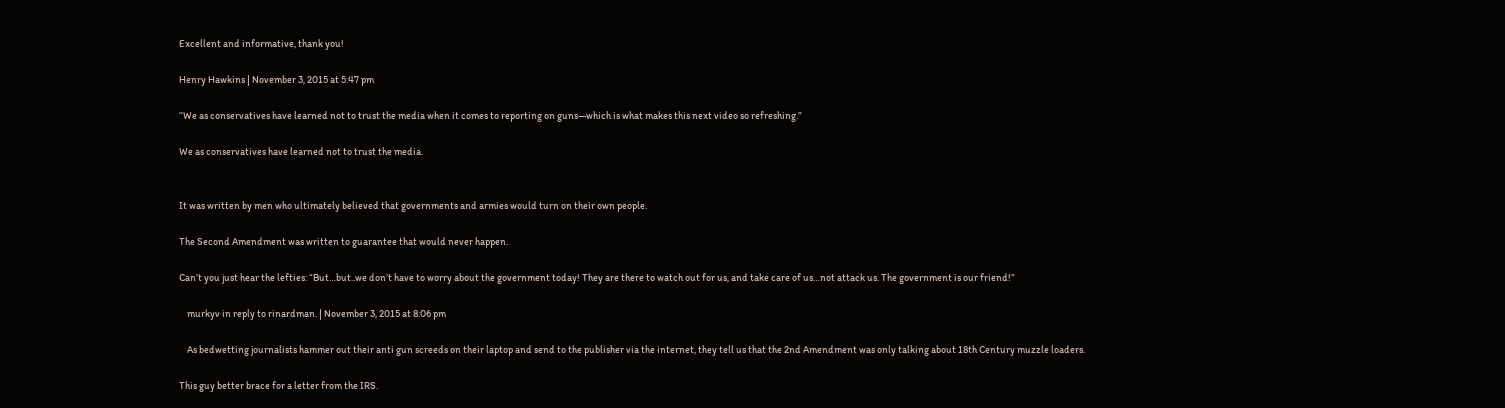Excellent and informative, thank you!

Henry Hawkins | November 3, 2015 at 5:47 pm

“We as conservatives have learned not to trust the media when it comes to reporting on guns—which is what makes this next video so refreshing.”

We as conservatives have learned not to trust the media.


It was written by men who ultimately believed that governments and armies would turn on their own people.

The Second Amendment was written to guarantee that would never happen.

Can’t you just hear the lefties: “But…but..we don’t have to worry about the government today! They are there to watch out for us, and take care of us…not attack us. The government is our friend!”

    murkyv in reply to rinardman. | November 3, 2015 at 8:06 pm

    As bedwetting journalists hammer out their anti gun screeds on their laptop and send to the publisher via the internet, they tell us that the 2nd Amendment was only talking about 18th Century muzzle loaders.

This guy better brace for a letter from the IRS.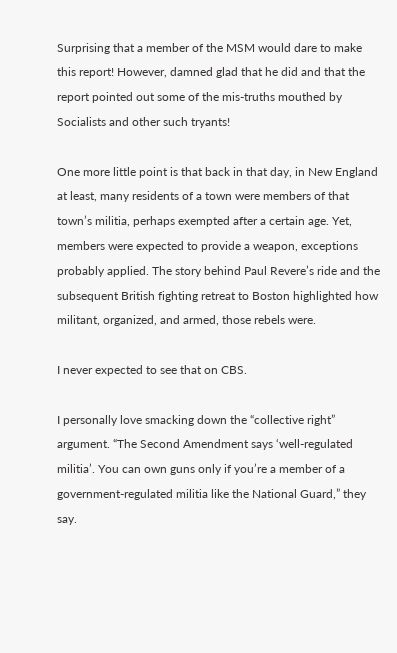Surprising that a member of the MSM would dare to make this report! However, damned glad that he did and that the report pointed out some of the mis-truths mouthed by Socialists and other such tryants!

One more little point is that back in that day, in New England at least, many residents of a town were members of that town’s militia, perhaps exempted after a certain age. Yet, members were expected to provide a weapon, exceptions probably applied. The story behind Paul Revere’s ride and the subsequent British fighting retreat to Boston highlighted how militant, organized, and armed, those rebels were.

I never expected to see that on CBS.

I personally love smacking down the “collective right” argument. “The Second Amendment says ‘well-regulated militia’. You can own guns only if you’re a member of a government-regulated militia like the National Guard,” they say.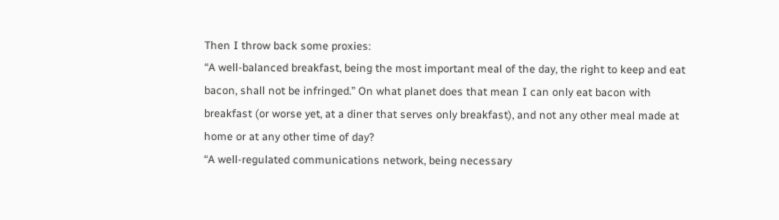Then I throw back some proxies:
“A well-balanced breakfast, being the most important meal of the day, the right to keep and eat bacon, shall not be infringed.” On what planet does that mean I can only eat bacon with breakfast (or worse yet, at a diner that serves only breakfast), and not any other meal made at home or at any other time of day?
“A well-regulated communications network, being necessary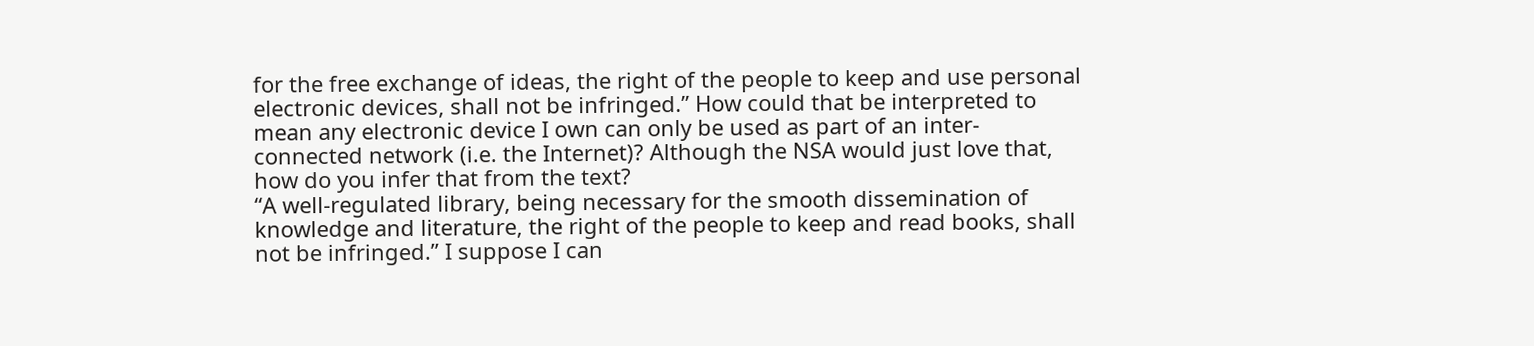for the free exchange of ideas, the right of the people to keep and use personal electronic devices, shall not be infringed.” How could that be interpreted to mean any electronic device I own can only be used as part of an inter-connected network (i.e. the Internet)? Although the NSA would just love that, how do you infer that from the text?
“A well-regulated library, being necessary for the smooth dissemination of knowledge and literature, the right of the people to keep and read books, shall not be infringed.” I suppose I can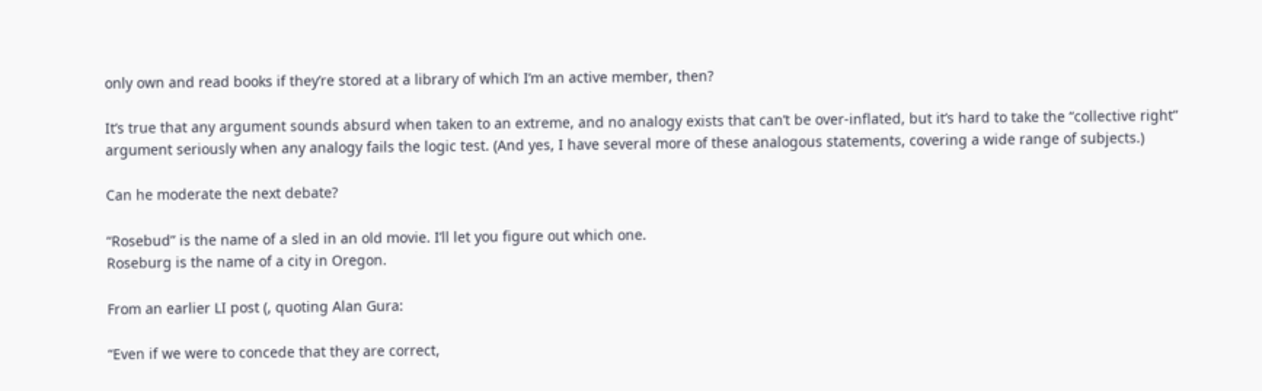only own and read books if they’re stored at a library of which I’m an active member, then?

It’s true that any argument sounds absurd when taken to an extreme, and no analogy exists that can’t be over-inflated, but it’s hard to take the “collective right” argument seriously when any analogy fails the logic test. (And yes, I have several more of these analogous statements, covering a wide range of subjects.)

Can he moderate the next debate?

“Rosebud” is the name of a sled in an old movie. I’ll let you figure out which one.
Roseburg is the name of a city in Oregon.

From an earlier LI post (, quoting Alan Gura:

“Even if we were to concede that they are correct,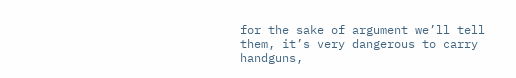for the sake of argument we’ll tell them, it’s very dangerous to carry handguns,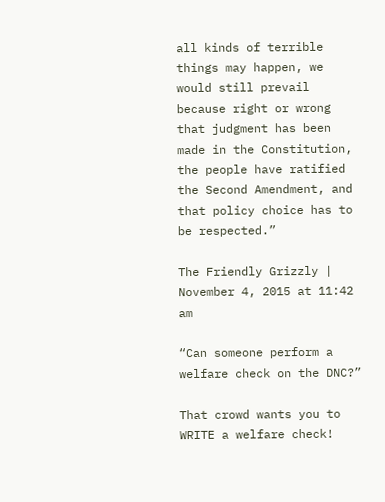all kinds of terrible things may happen, we would still prevail because right or wrong that judgment has been made in the Constitution, the people have ratified the Second Amendment, and that policy choice has to be respected.”

The Friendly Grizzly | November 4, 2015 at 11:42 am

“Can someone perform a welfare check on the DNC?”

That crowd wants you to WRITE a welfare check!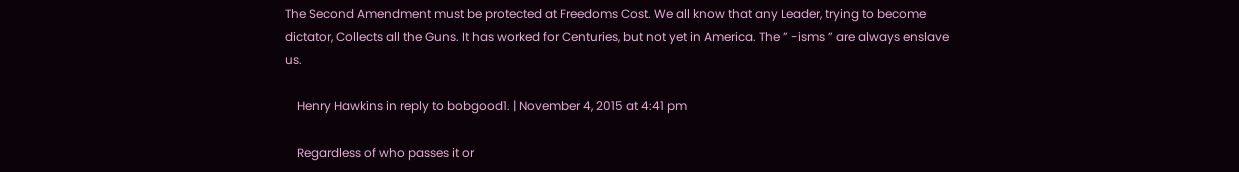The Second Amendment must be protected at Freedoms Cost. We all know that any Leader, trying to become dictator, Collects all the Guns. It has worked for Centuries, but not yet in America. The ” -isms ” are always enslave us.

    Henry Hawkins in reply to bobgood1. | November 4, 2015 at 4:41 pm

    Regardless of who passes it or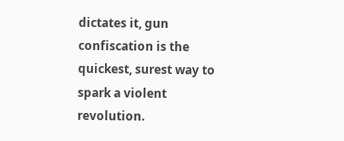dictates it, gun confiscation is the quickest, surest way to spark a violent revolution.